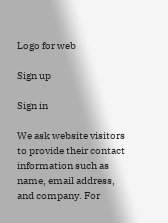Logo for web

Sign up

Sign in

We ask website visitors to provide their contact information such as name, email address, and company. For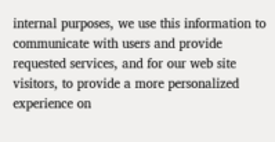internal purposes, we use this information to communicate with users and provide requested services, and for our web site visitors, to provide a more personalized experience on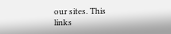our sites. This links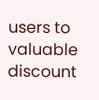users to valuable discount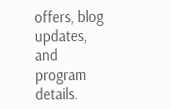offers, blog updates, and program details.